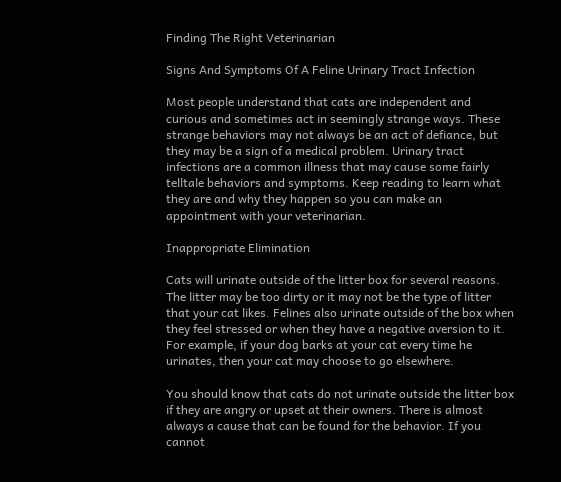Finding The Right Veterinarian

Signs And Symptoms Of A Feline Urinary Tract Infection

Most people understand that cats are independent and curious and sometimes act in seemingly strange ways. These strange behaviors may not always be an act of defiance, but they may be a sign of a medical problem. Urinary tract infections are a common illness that may cause some fairly telltale behaviors and symptoms. Keep reading to learn what they are and why they happen so you can make an appointment with your veterinarian.

Inappropriate Elimination

Cats will urinate outside of the litter box for several reasons. The litter may be too dirty or it may not be the type of litter that your cat likes. Felines also urinate outside of the box when they feel stressed or when they have a negative aversion to it. For example, if your dog barks at your cat every time he urinates, then your cat may choose to go elsewhere.

You should know that cats do not urinate outside the litter box if they are angry or upset at their owners. There is almost always a cause that can be found for the behavior. If you cannot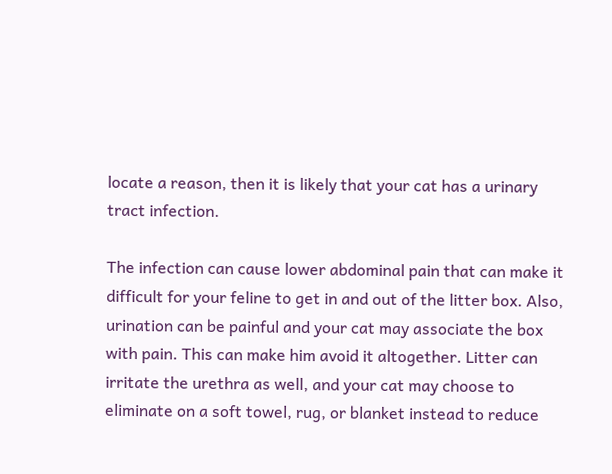locate a reason, then it is likely that your cat has a urinary tract infection.

The infection can cause lower abdominal pain that can make it difficult for your feline to get in and out of the litter box. Also, urination can be painful and your cat may associate the box with pain. This can make him avoid it altogether. Litter can irritate the urethra as well, and your cat may choose to eliminate on a soft towel, rug, or blanket instead to reduce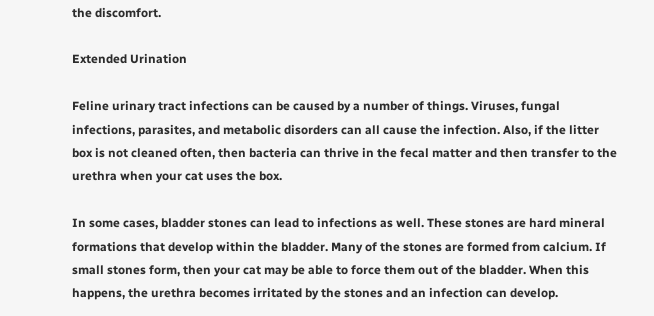the discomfort.

Extended Urination

Feline urinary tract infections can be caused by a number of things. Viruses, fungal infections, parasites, and metabolic disorders can all cause the infection. Also, if the litter box is not cleaned often, then bacteria can thrive in the fecal matter and then transfer to the urethra when your cat uses the box.

In some cases, bladder stones can lead to infections as well. These stones are hard mineral formations that develop within the bladder. Many of the stones are formed from calcium. If small stones form, then your cat may be able to force them out of the bladder. When this happens, the urethra becomes irritated by the stones and an infection can develop.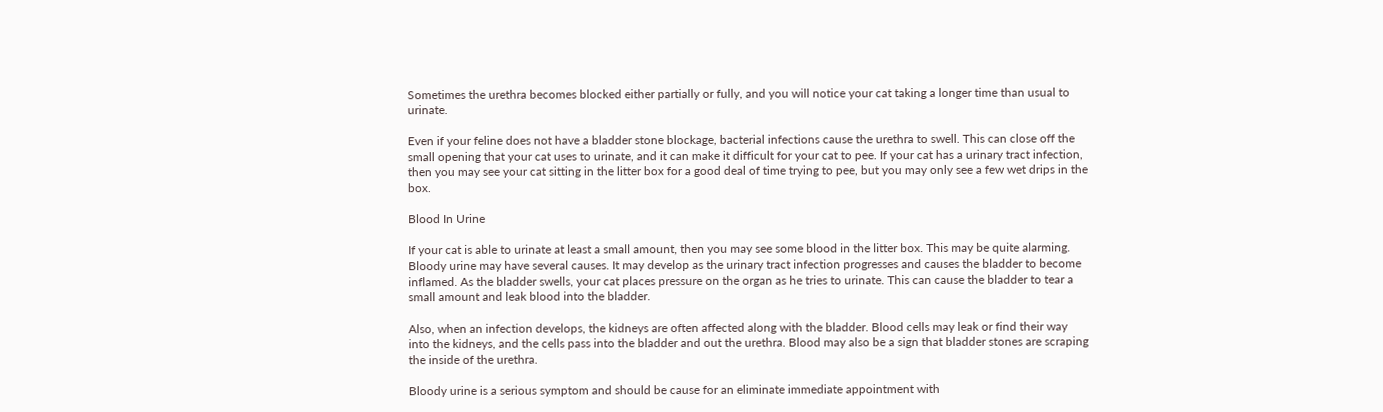Sometimes the urethra becomes blocked either partially or fully, and you will notice your cat taking a longer time than usual to urinate.

Even if your feline does not have a bladder stone blockage, bacterial infections cause the urethra to swell. This can close off the small opening that your cat uses to urinate, and it can make it difficult for your cat to pee. If your cat has a urinary tract infection, then you may see your cat sitting in the litter box for a good deal of time trying to pee, but you may only see a few wet drips in the box.

Blood In Urine

If your cat is able to urinate at least a small amount, then you may see some blood in the litter box. This may be quite alarming. Bloody urine may have several causes. It may develop as the urinary tract infection progresses and causes the bladder to become inflamed. As the bladder swells, your cat places pressure on the organ as he tries to urinate. This can cause the bladder to tear a small amount and leak blood into the bladder.

Also, when an infection develops, the kidneys are often affected along with the bladder. Blood cells may leak or find their way into the kidneys, and the cells pass into the bladder and out the urethra. Blood may also be a sign that bladder stones are scraping the inside of the urethra.

Bloody urine is a serious symptom and should be cause for an eliminate immediate appointment with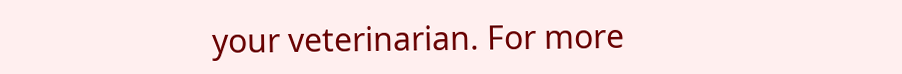your veterinarian. For more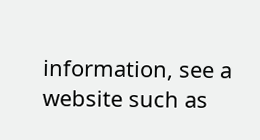information, see a website such as